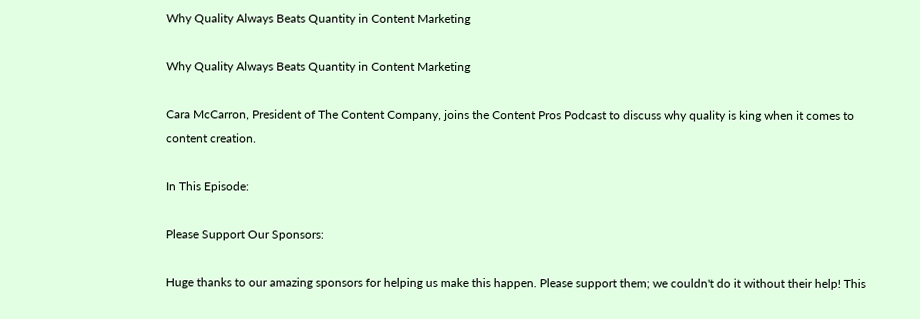Why Quality Always Beats Quantity in Content Marketing

Why Quality Always Beats Quantity in Content Marketing

Cara McCarron, President of The Content Company, joins the Content Pros Podcast to discuss why quality is king when it comes to content creation.

In This Episode:

Please Support Our Sponsors:

Huge thanks to our amazing sponsors for helping us make this happen. Please support them; we couldn't do it without their help! This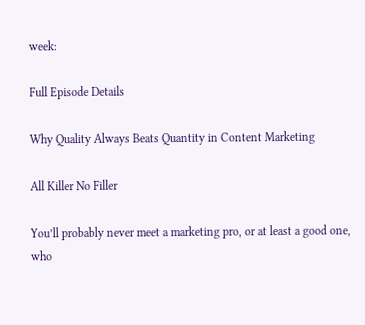week:

Full Episode Details

Why Quality Always Beats Quantity in Content Marketing

All Killer No Filler

You’ll probably never meet a marketing pro, or at least a good one, who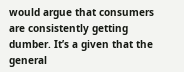would argue that consumers are consistently getting dumber. It’s a given that the general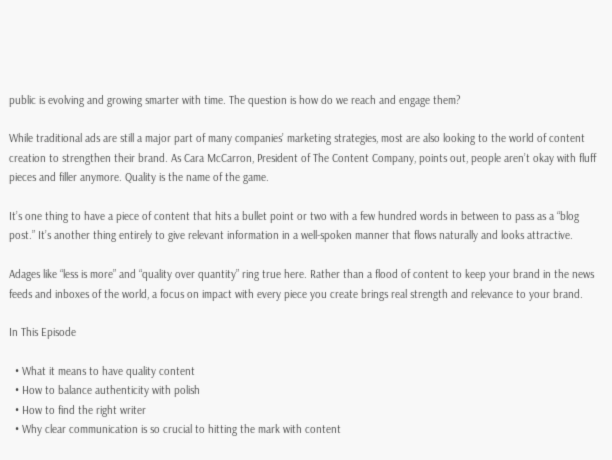public is evolving and growing smarter with time. The question is how do we reach and engage them?

While traditional ads are still a major part of many companies’ marketing strategies, most are also looking to the world of content creation to strengthen their brand. As Cara McCarron, President of The Content Company, points out, people aren’t okay with fluff pieces and filler anymore. Quality is the name of the game.

It’s one thing to have a piece of content that hits a bullet point or two with a few hundred words in between to pass as a “blog post.” It’s another thing entirely to give relevant information in a well-spoken manner that flows naturally and looks attractive.

Adages like “less is more” and “quality over quantity” ring true here. Rather than a flood of content to keep your brand in the news feeds and inboxes of the world, a focus on impact with every piece you create brings real strength and relevance to your brand.

In This Episode

  • What it means to have quality content
  • How to balance authenticity with polish
  • How to find the right writer
  • Why clear communication is so crucial to hitting the mark with content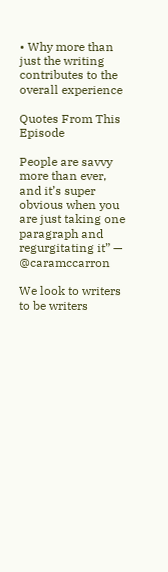• Why more than just the writing contributes to the overall experience

Quotes From This Episode

People are savvy more than ever, and it’s super obvious when you are just taking one paragraph and regurgitating it” — @caramccarron

We look to writers to be writers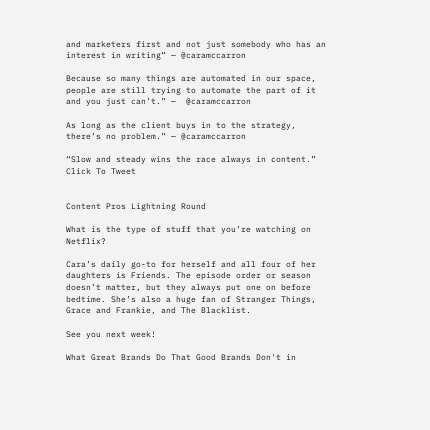and marketers first and not just somebody who has an interest in writing” — @caramccarron

Because so many things are automated in our space, people are still trying to automate the part of it and you just can’t.” —  @caramccarron

As long as the client buys in to the strategy, there’s no problem.” — @caramccarron

“Slow and steady wins the race always in content.” Click To Tweet


Content Pros Lightning Round

What is the type of stuff that you’re watching on Netflix?

Cara’s daily go-to for herself and all four of her daughters is Friends. The episode order or season doesn’t matter, but they always put one on before bedtime. She’s also a huge fan of Stranger Things, Grace and Frankie, and The Blacklist.

See you next week!

What Great Brands Do That Good Brands Don't in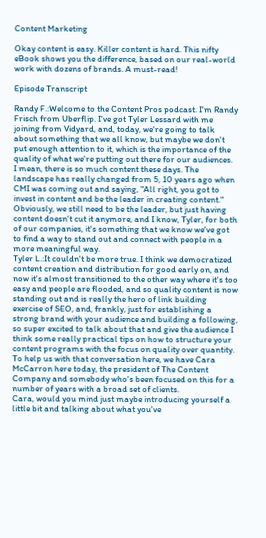Content Marketing

Okay content is easy. Killer content is hard. This nifty eBook shows you the difference, based on our real-world work with dozens of brands. A must-read!

Episode Transcript

Randy F.:Welcome to the Content Pros podcast. I'm Randy Frisch from Uberflip. I've got Tyler Lessard with me joining from Vidyard, and, today, we're going to talk about something that we all know, but maybe we don't put enough attention to it, which is the importance of the quality of what we're putting out there for our audiences.
I mean, there is so much content these days. The landscape has really changed from 5, 10 years ago when CMI was coming out and saying, "All right, you got to invest in content and be the leader in creating content."
Obviously, we still need to be the leader, but just having content doesn't cut it anymore, and I know, Tyler, for both of our companies, it's something that we know we've got to find a way to stand out and connect with people in a more meaningful way.
Tyler L.:It couldn't be more true. I think we democratized content creation and distribution for good early on, and now it's almost transitioned to the other way where it's too easy and people are flooded, and so quality content is now standing out and is really the hero of link building exercise of SEO, and, frankly, just for establishing a strong brand with your audience and building a following, so super excited to talk about that and give the audience I think some really practical tips on how to structure your content programs with the focus on quality over quantity.
To help us with that conversation here, we have Cara McCarron here today, the president of The Content Company and somebody who's been focused on this for a number of years with a broad set of clients.
Cara, would you mind just maybe introducing yourself a little bit and talking about what you've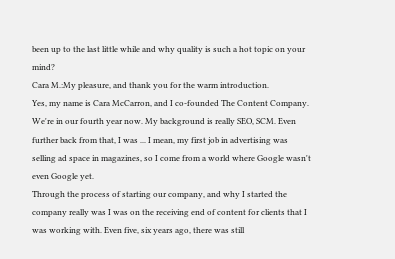been up to the last little while and why quality is such a hot topic on your mind?
Cara M.:My pleasure, and thank you for the warm introduction.
Yes, my name is Cara McCarron, and I co-founded The Content Company. We're in our fourth year now. My background is really SEO, SCM. Even further back from that, I was ... I mean, my first job in advertising was selling ad space in magazines, so I come from a world where Google wasn't even Google yet.
Through the process of starting our company, and why I started the company really was I was on the receiving end of content for clients that I was working with. Even five, six years ago, there was still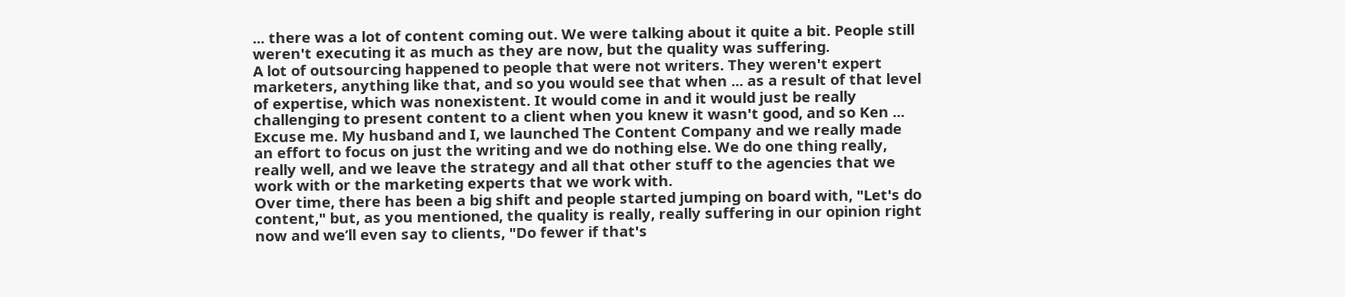... there was a lot of content coming out. We were talking about it quite a bit. People still weren't executing it as much as they are now, but the quality was suffering.
A lot of outsourcing happened to people that were not writers. They weren't expert marketers, anything like that, and so you would see that when ... as a result of that level of expertise, which was nonexistent. It would come in and it would just be really challenging to present content to a client when you knew it wasn't good, and so Ken ... Excuse me. My husband and I, we launched The Content Company and we really made an effort to focus on just the writing and we do nothing else. We do one thing really, really well, and we leave the strategy and all that other stuff to the agencies that we work with or the marketing experts that we work with.
Over time, there has been a big shift and people started jumping on board with, "Let's do content," but, as you mentioned, the quality is really, really suffering in our opinion right now and we’ll even say to clients, "Do fewer if that's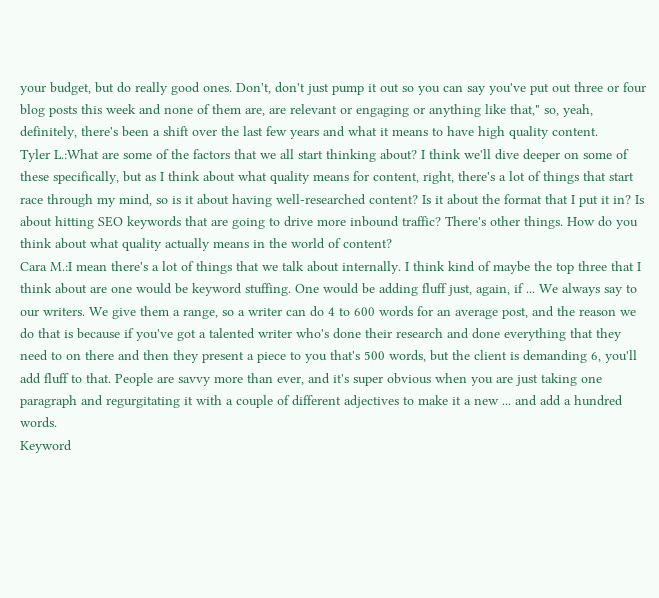your budget, but do really good ones. Don't, don't just pump it out so you can say you've put out three or four blog posts this week and none of them are, are relevant or engaging or anything like that," so, yeah, definitely, there's been a shift over the last few years and what it means to have high quality content.
Tyler L.:What are some of the factors that we all start thinking about? I think we'll dive deeper on some of these specifically, but as I think about what quality means for content, right, there's a lot of things that start race through my mind, so is it about having well-researched content? Is it about the format that I put it in? Is about hitting SEO keywords that are going to drive more inbound traffic? There's other things. How do you think about what quality actually means in the world of content?
Cara M.:I mean there's a lot of things that we talk about internally. I think kind of maybe the top three that I think about are one would be keyword stuffing. One would be adding fluff just, again, if ... We always say to our writers. We give them a range, so a writer can do 4 to 600 words for an average post, and the reason we do that is because if you've got a talented writer who's done their research and done everything that they need to on there and then they present a piece to you that's 500 words, but the client is demanding 6, you'll add fluff to that. People are savvy more than ever, and it's super obvious when you are just taking one paragraph and regurgitating it with a couple of different adjectives to make it a new ... and add a hundred words.
Keyword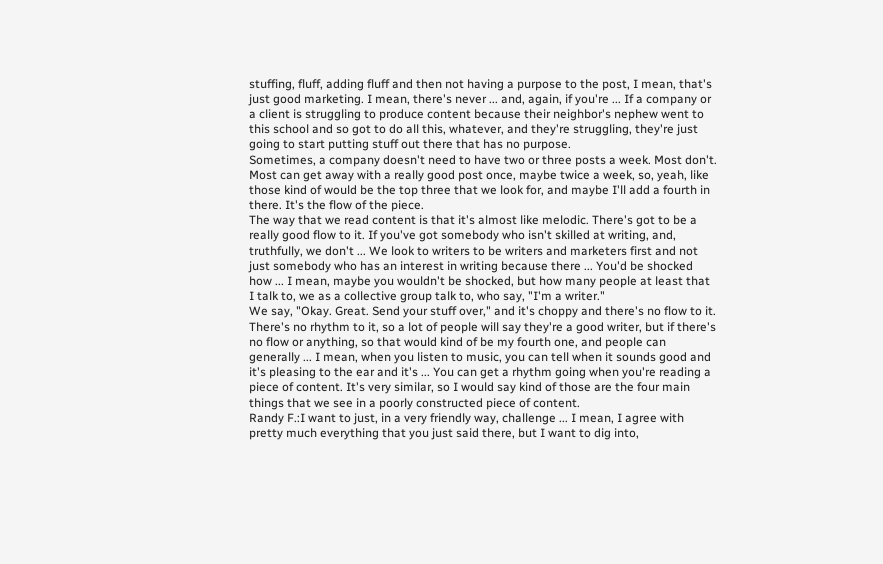stuffing, fluff, adding fluff and then not having a purpose to the post, I mean, that's just good marketing. I mean, there's never ... and, again, if you're ... If a company or a client is struggling to produce content because their neighbor's nephew went to this school and so got to do all this, whatever, and they're struggling, they're just going to start putting stuff out there that has no purpose.
Sometimes, a company doesn't need to have two or three posts a week. Most don't. Most can get away with a really good post once, maybe twice a week, so, yeah, like those kind of would be the top three that we look for, and maybe I'll add a fourth in there. It's the flow of the piece.
The way that we read content is that it's almost like melodic. There's got to be a really good flow to it. If you've got somebody who isn't skilled at writing, and, truthfully, we don't ... We look to writers to be writers and marketers first and not just somebody who has an interest in writing because there ... You'd be shocked how ... I mean, maybe you wouldn't be shocked, but how many people at least that I talk to, we as a collective group talk to, who say, "I'm a writer."
We say, "Okay. Great. Send your stuff over," and it's choppy and there's no flow to it. There's no rhythm to it, so a lot of people will say they're a good writer, but if there's no flow or anything, so that would kind of be my fourth one, and people can generally ... I mean, when you listen to music, you can tell when it sounds good and it's pleasing to the ear and it's ... You can get a rhythm going when you're reading a piece of content. It's very similar, so I would say kind of those are the four main things that we see in a poorly constructed piece of content.
Randy F.:I want to just, in a very friendly way, challenge ... I mean, I agree with pretty much everything that you just said there, but I want to dig into,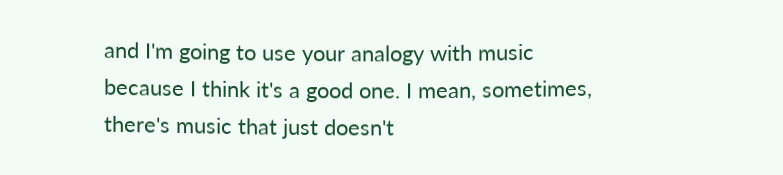and I'm going to use your analogy with music because I think it's a good one. I mean, sometimes, there's music that just doesn't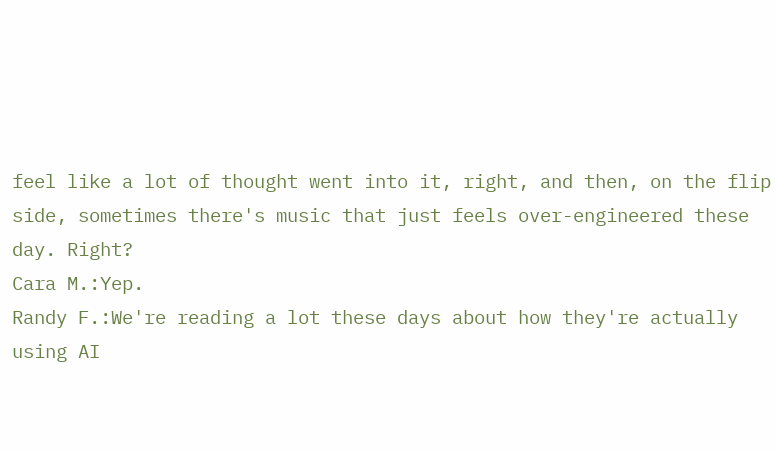feel like a lot of thought went into it, right, and then, on the flip side, sometimes there's music that just feels over-engineered these day. Right?
Cara M.:Yep.
Randy F.:We're reading a lot these days about how they're actually using AI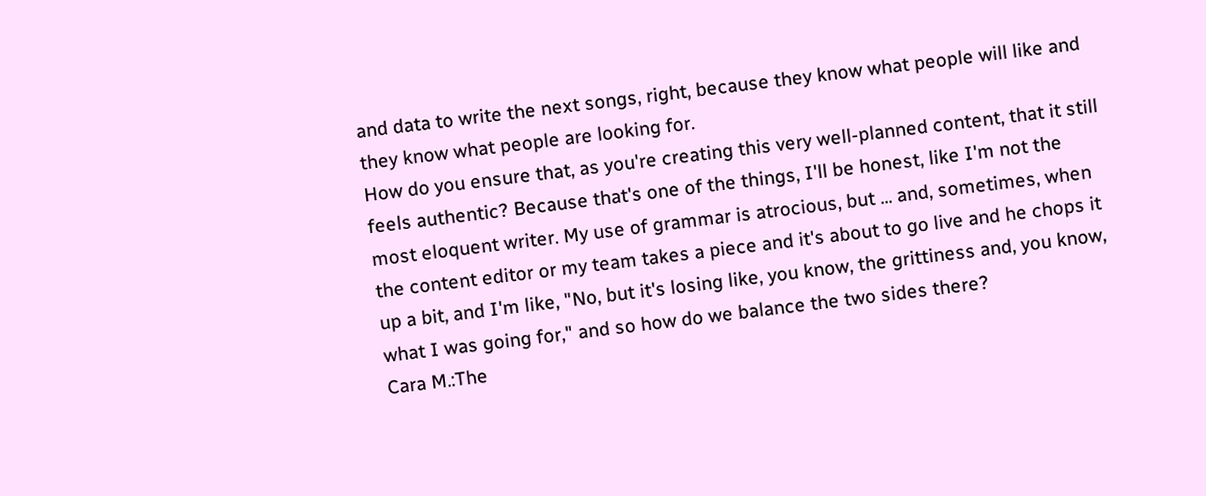and data to write the next songs, right, because they know what people will like and they know what people are looking for.
How do you ensure that, as you're creating this very well-planned content, that it still feels authentic? Because that's one of the things, I'll be honest, like I'm not the most eloquent writer. My use of grammar is atrocious, but ... and, sometimes, when the content editor or my team takes a piece and it's about to go live and he chops it up a bit, and I'm like, "No, but it's losing like, you know, the grittiness and, you know, what I was going for," and so how do we balance the two sides there?
Cara M.:The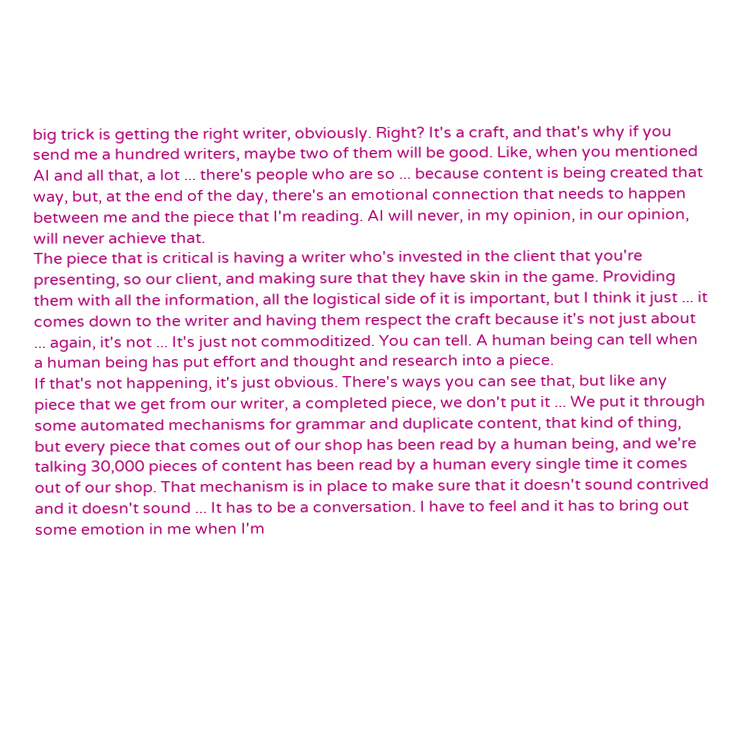big trick is getting the right writer, obviously. Right? It's a craft, and that's why if you send me a hundred writers, maybe two of them will be good. Like, when you mentioned AI and all that, a lot ... there's people who are so ... because content is being created that way, but, at the end of the day, there's an emotional connection that needs to happen between me and the piece that I'm reading. AI will never, in my opinion, in our opinion, will never achieve that.
The piece that is critical is having a writer who's invested in the client that you're presenting, so our client, and making sure that they have skin in the game. Providing them with all the information, all the logistical side of it is important, but I think it just ... it comes down to the writer and having them respect the craft because it's not just about ... again, it's not ... It's just not commoditized. You can tell. A human being can tell when a human being has put effort and thought and research into a piece.
If that's not happening, it's just obvious. There's ways you can see that, but like any piece that we get from our writer, a completed piece, we don't put it ... We put it through some automated mechanisms for grammar and duplicate content, that kind of thing, but every piece that comes out of our shop has been read by a human being, and we're talking 30,000 pieces of content has been read by a human every single time it comes out of our shop. That mechanism is in place to make sure that it doesn't sound contrived and it doesn't sound ... It has to be a conversation. I have to feel and it has to bring out some emotion in me when I'm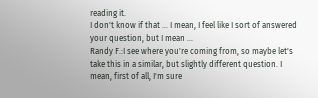reading it.
I don't know if that ... I mean, I feel like I sort of answered your question, but I mean ...
Randy F.:I see where you're coming from, so maybe let's take this in a similar, but slightly different question. I mean, first of all, I'm sure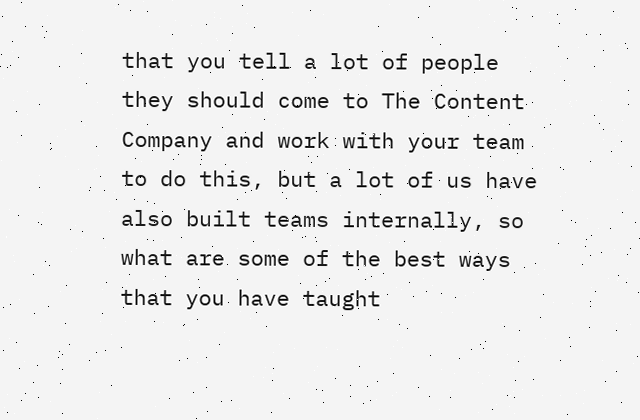that you tell a lot of people they should come to The Content Company and work with your team to do this, but a lot of us have also built teams internally, so what are some of the best ways that you have taught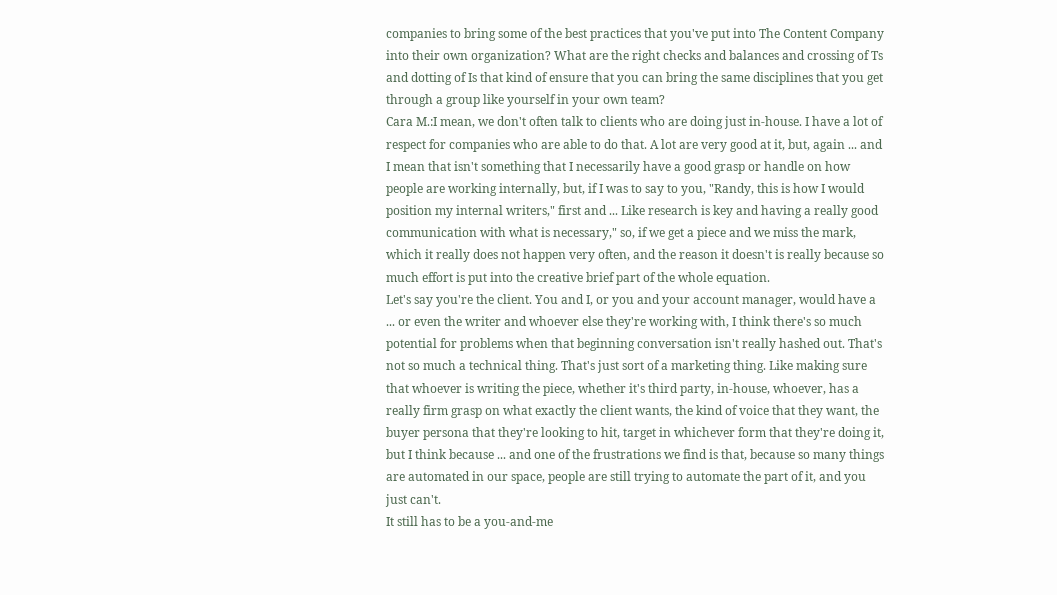companies to bring some of the best practices that you've put into The Content Company into their own organization? What are the right checks and balances and crossing of Ts and dotting of Is that kind of ensure that you can bring the same disciplines that you get through a group like yourself in your own team?
Cara M.:I mean, we don't often talk to clients who are doing just in-house. I have a lot of respect for companies who are able to do that. A lot are very good at it, but, again ... and I mean that isn't something that I necessarily have a good grasp or handle on how people are working internally, but, if I was to say to you, "Randy, this is how I would position my internal writers," first and ... Like research is key and having a really good communication with what is necessary," so, if we get a piece and we miss the mark, which it really does not happen very often, and the reason it doesn't is really because so much effort is put into the creative brief part of the whole equation.
Let's say you're the client. You and I, or you and your account manager, would have a ... or even the writer and whoever else they're working with, I think there's so much potential for problems when that beginning conversation isn't really hashed out. That's not so much a technical thing. That's just sort of a marketing thing. Like making sure that whoever is writing the piece, whether it's third party, in-house, whoever, has a really firm grasp on what exactly the client wants, the kind of voice that they want, the buyer persona that they're looking to hit, target in whichever form that they're doing it, but I think because ... and one of the frustrations we find is that, because so many things are automated in our space, people are still trying to automate the part of it, and you just can't.
It still has to be a you-and-me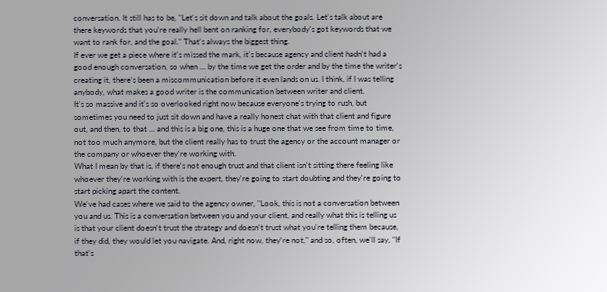conversation. It still has to be, "Let's sit down and talk about the goals. Let's talk about are there keywords that you're really hell bent on ranking for, everybody's got keywords that we want to rank for, and the goal." That's always the biggest thing.
If ever we get a piece where it's missed the mark, it's because agency and client hadn't had a good enough conversation, so when ... by the time we get the order and by the time the writer's creating it, there's been a miscommunication before it even lands on us. I think, if I was telling anybody, what makes a good writer is the communication between writer and client.
It's so massive and it's so overlooked right now because everyone's trying to rush, but sometimes you need to just sit down and have a really honest chat with that client and figure out, and then, to that ... and this is a big one, this is a huge one that we see from time to time, not too much anymore, but the client really has to trust the agency or the account manager or the company or whoever they're working with.
What I mean by that is, if there's not enough trust and that client isn't sitting there feeling like whoever they're working with is the expert, they're going to start doubting and they're going to start picking apart the content.
We've had cases where we said to the agency owner, "Look, this is not a conversation between you and us. This is a conversation between you and your client, and really what this is telling us is that your client doesn't trust the strategy and doesn't trust what you're telling them because, if they did, they would let you navigate. And, right now, they're not," and so, often, we'll say, "If that's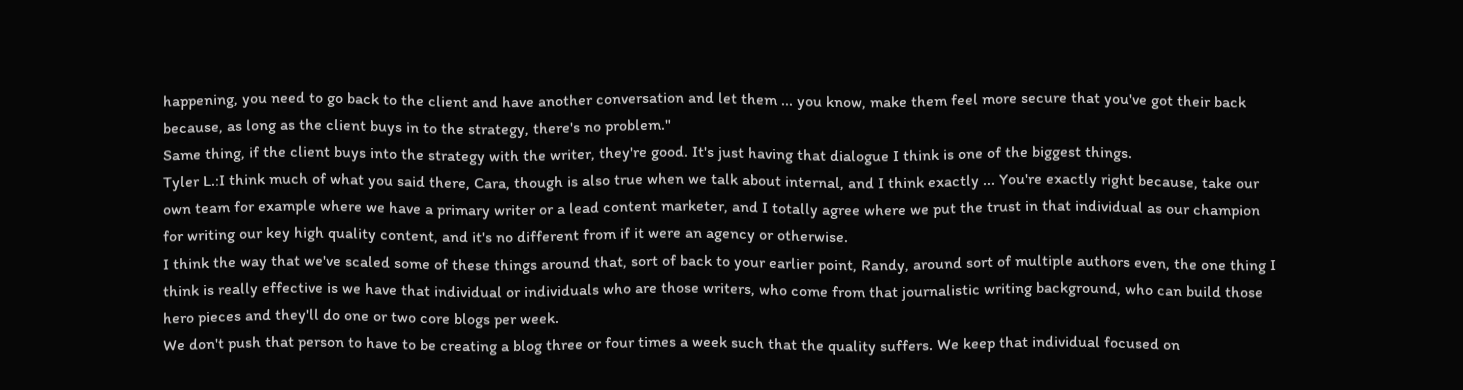happening, you need to go back to the client and have another conversation and let them ... you know, make them feel more secure that you've got their back because, as long as the client buys in to the strategy, there's no problem."
Same thing, if the client buys into the strategy with the writer, they're good. It's just having that dialogue I think is one of the biggest things.
Tyler L.:I think much of what you said there, Cara, though is also true when we talk about internal, and I think exactly ... You're exactly right because, take our own team for example where we have a primary writer or a lead content marketer, and I totally agree where we put the trust in that individual as our champion for writing our key high quality content, and it's no different from if it were an agency or otherwise.
I think the way that we've scaled some of these things around that, sort of back to your earlier point, Randy, around sort of multiple authors even, the one thing I think is really effective is we have that individual or individuals who are those writers, who come from that journalistic writing background, who can build those hero pieces and they'll do one or two core blogs per week.
We don't push that person to have to be creating a blog three or four times a week such that the quality suffers. We keep that individual focused on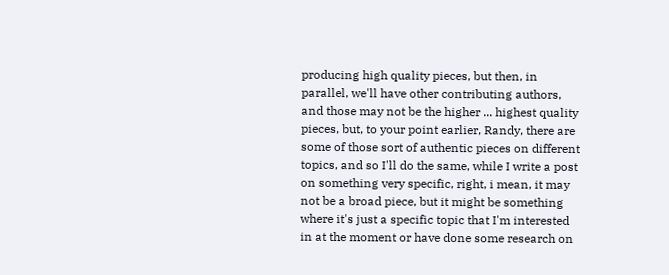producing high quality pieces, but then, in parallel, we'll have other contributing authors, and those may not be the higher ... highest quality pieces, but, to your point earlier, Randy, there are some of those sort of authentic pieces on different topics, and so I'll do the same, while I write a post on something very specific, right, i mean, it may not be a broad piece, but it might be something where it's just a specific topic that I'm interested in at the moment or have done some research on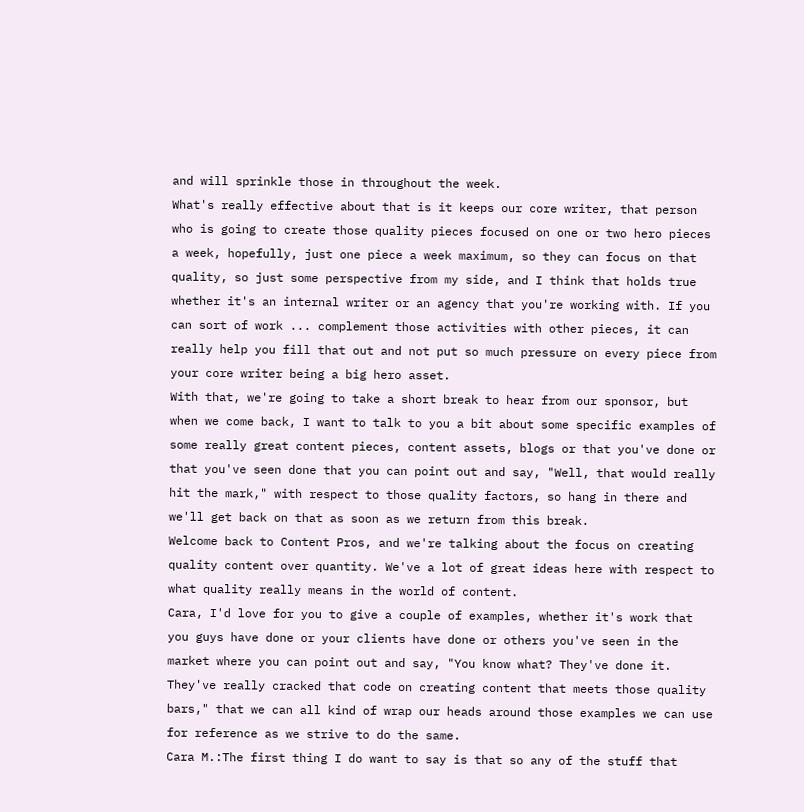and will sprinkle those in throughout the week.
What's really effective about that is it keeps our core writer, that person who is going to create those quality pieces focused on one or two hero pieces a week, hopefully, just one piece a week maximum, so they can focus on that quality, so just some perspective from my side, and I think that holds true whether it's an internal writer or an agency that you're working with. If you can sort of work ... complement those activities with other pieces, it can really help you fill that out and not put so much pressure on every piece from your core writer being a big hero asset.
With that, we're going to take a short break to hear from our sponsor, but when we come back, I want to talk to you a bit about some specific examples of some really great content pieces, content assets, blogs or that you've done or that you've seen done that you can point out and say, "Well, that would really hit the mark," with respect to those quality factors, so hang in there and we'll get back on that as soon as we return from this break.
Welcome back to Content Pros, and we're talking about the focus on creating quality content over quantity. We've a lot of great ideas here with respect to what quality really means in the world of content.
Cara, I'd love for you to give a couple of examples, whether it's work that you guys have done or your clients have done or others you've seen in the market where you can point out and say, "You know what? They've done it. They've really cracked that code on creating content that meets those quality bars," that we can all kind of wrap our heads around those examples we can use for reference as we strive to do the same.
Cara M.:The first thing I do want to say is that so any of the stuff that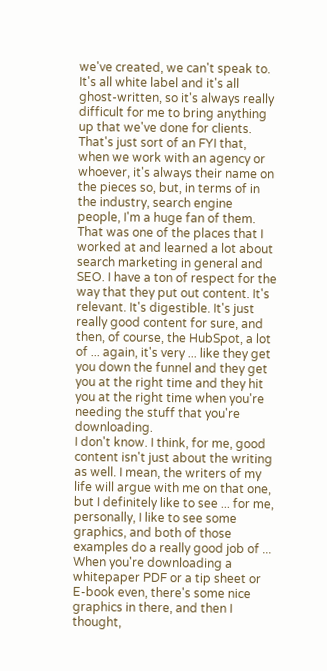we've created, we can't speak to. It's all white label and it's all ghost-written, so it's always really difficult for me to bring anything up that we've done for clients.
That's just sort of an FYI that, when we work with an agency or whoever, it's always their name on the pieces so, but, in terms of in the industry, search engine people, I'm a huge fan of them. That was one of the places that I worked at and learned a lot about search marketing in general and SEO. I have a ton of respect for the way that they put out content. It's relevant. It's digestible. It's just really good content for sure, and then, of course, the HubSpot, a lot of ... again, it's very ... like they get you down the funnel and they get you at the right time and they hit you at the right time when you're needing the stuff that you're downloading.
I don't know. I think, for me, good content isn't just about the writing as well. I mean, the writers of my life will argue with me on that one, but I definitely like to see ... for me, personally, I like to see some graphics, and both of those examples do a really good job of ... When you're downloading a whitepaper PDF or a tip sheet or E-book even, there's some nice graphics in there, and then I thought,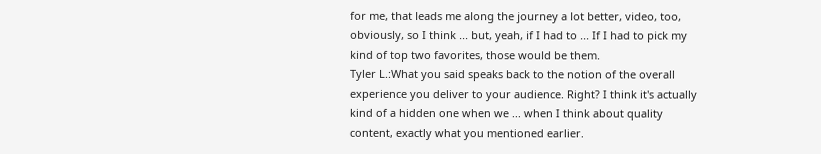for me, that leads me along the journey a lot better, video, too, obviously, so I think ... but, yeah, if I had to ... If I had to pick my kind of top two favorites, those would be them.
Tyler L.:What you said speaks back to the notion of the overall experience you deliver to your audience. Right? I think it's actually kind of a hidden one when we ... when I think about quality content, exactly what you mentioned earlier.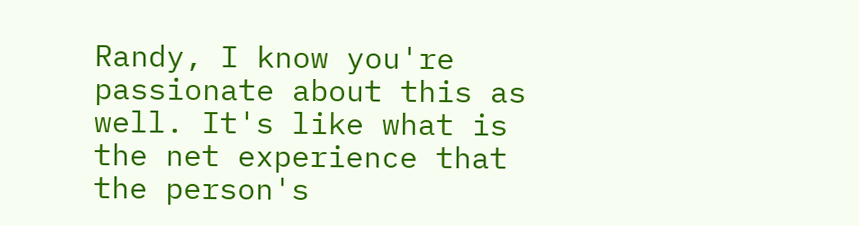Randy, I know you're passionate about this as well. It's like what is the net experience that the person's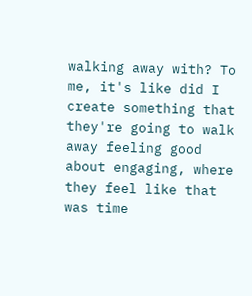walking away with? To me, it's like did I create something that they're going to walk away feeling good about engaging, where they feel like that was time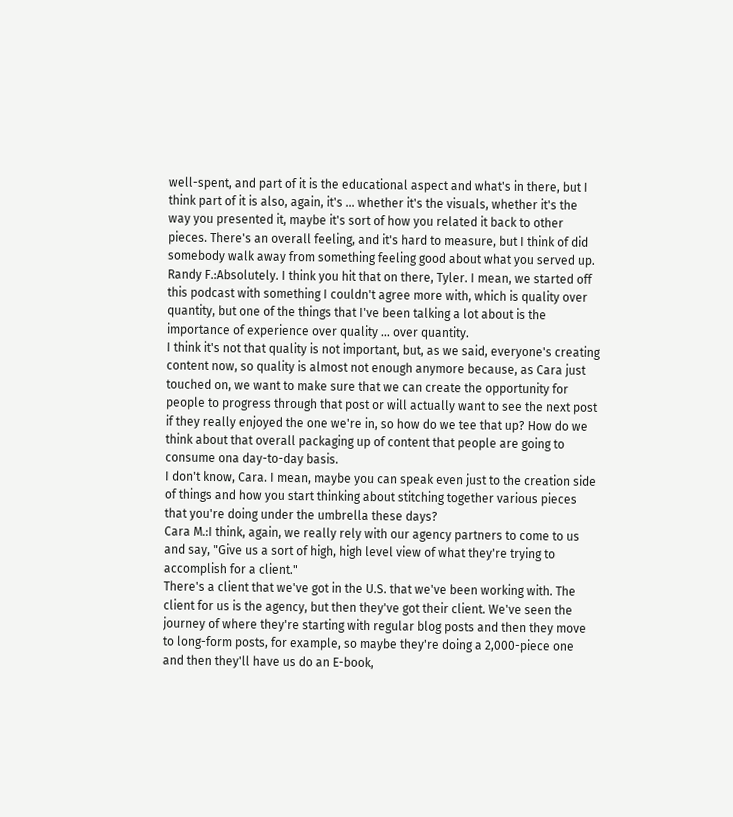well-spent, and part of it is the educational aspect and what's in there, but I think part of it is also, again, it's ... whether it's the visuals, whether it's the way you presented it, maybe it's sort of how you related it back to other pieces. There's an overall feeling, and it's hard to measure, but I think of did somebody walk away from something feeling good about what you served up.
Randy F.:Absolutely. I think you hit that on there, Tyler. I mean, we started off this podcast with something I couldn't agree more with, which is quality over quantity, but one of the things that I've been talking a lot about is the importance of experience over quality ... over quantity.
I think it's not that quality is not important, but, as we said, everyone's creating content now, so quality is almost not enough anymore because, as Cara just touched on, we want to make sure that we can create the opportunity for people to progress through that post or will actually want to see the next post if they really enjoyed the one we're in, so how do we tee that up? How do we think about that overall packaging up of content that people are going to consume ona day-to-day basis.
I don't know, Cara. I mean, maybe you can speak even just to the creation side of things and how you start thinking about stitching together various pieces that you're doing under the umbrella these days?
Cara M.:I think, again, we really rely with our agency partners to come to us and say, "Give us a sort of high, high level view of what they're trying to accomplish for a client."
There's a client that we've got in the U.S. that we've been working with. The client for us is the agency, but then they've got their client. We've seen the journey of where they're starting with regular blog posts and then they move to long-form posts, for example, so maybe they're doing a 2,000-piece one and then they'll have us do an E-book,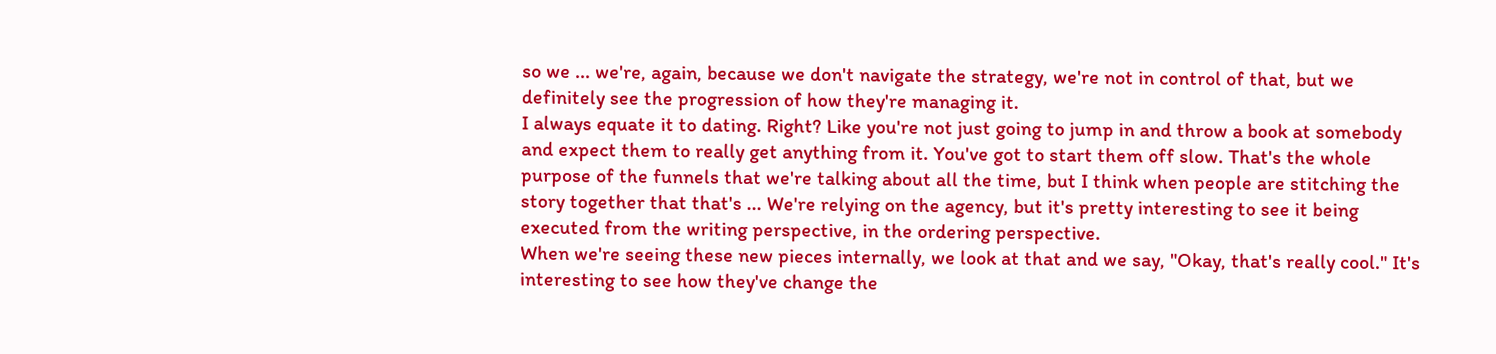so we ... we're, again, because we don't navigate the strategy, we're not in control of that, but we definitely see the progression of how they're managing it.
I always equate it to dating. Right? Like you're not just going to jump in and throw a book at somebody and expect them to really get anything from it. You've got to start them off slow. That's the whole purpose of the funnels that we're talking about all the time, but I think when people are stitching the story together that that's ... We're relying on the agency, but it's pretty interesting to see it being executed from the writing perspective, in the ordering perspective.
When we're seeing these new pieces internally, we look at that and we say, "Okay, that's really cool." It's interesting to see how they've change the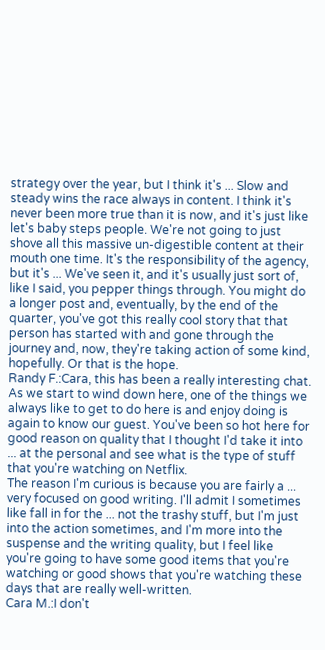strategy over the year, but I think it's ... Slow and steady wins the race always in content. I think it's never been more true than it is now, and it's just like let's baby steps people. We're not going to just shove all this massive un-digestible content at their mouth one time. It's the responsibility of the agency, but it's ... We've seen it, and it's usually just sort of, like I said, you pepper things through. You might do a longer post and, eventually, by the end of the quarter, you've got this really cool story that that person has started with and gone through the journey and, now, they're taking action of some kind, hopefully. Or that is the hope.
Randy F.:Cara, this has been a really interesting chat. As we start to wind down here, one of the things we always like to get to do here is and enjoy doing is again to know our guest. You've been so hot here for good reason on quality that I thought I'd take it into ... at the personal and see what is the type of stuff that you're watching on Netflix.
The reason I'm curious is because you are fairly a ... very focused on good writing. I'll admit I sometimes like fall in for the ... not the trashy stuff, but I'm just into the action sometimes, and I'm more into the suspense and the writing quality, but I feel like you're going to have some good items that you're watching or good shows that you're watching these days that are really well-written.
Cara M.:I don't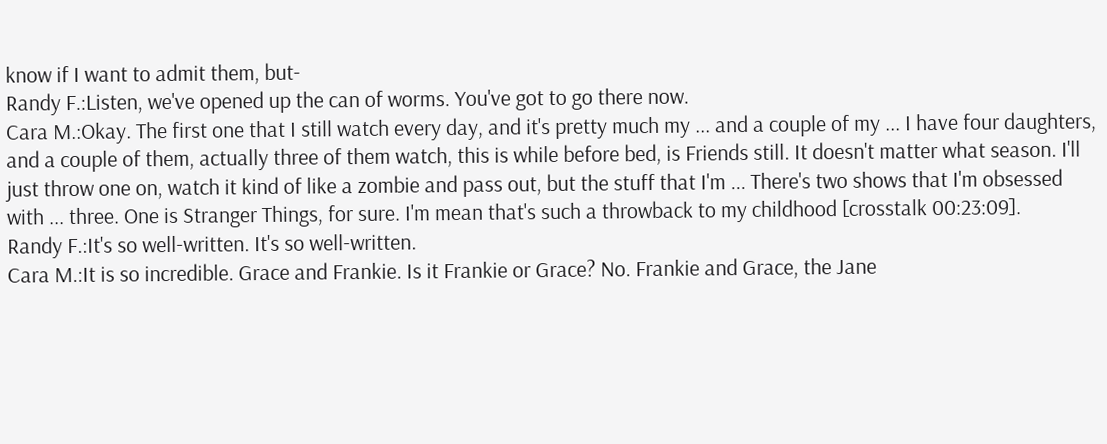know if I want to admit them, but-
Randy F.:Listen, we've opened up the can of worms. You've got to go there now.
Cara M.:Okay. The first one that I still watch every day, and it's pretty much my ... and a couple of my ... I have four daughters, and a couple of them, actually three of them watch, this is while before bed, is Friends still. It doesn't matter what season. I'll just throw one on, watch it kind of like a zombie and pass out, but the stuff that I'm ... There's two shows that I'm obsessed with ... three. One is Stranger Things, for sure. I'm mean that's such a throwback to my childhood [crosstalk 00:23:09].
Randy F.:It's so well-written. It's so well-written.
Cara M.:It is so incredible. Grace and Frankie. Is it Frankie or Grace? No. Frankie and Grace, the Jane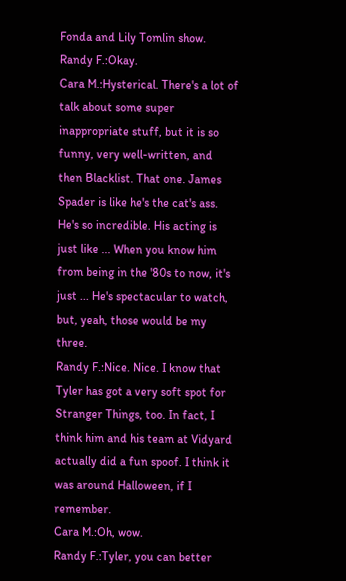Fonda and Lily Tomlin show.
Randy F.:Okay.
Cara M.:Hysterical. There's a lot of talk about some super inappropriate stuff, but it is so funny, very well-written, and then Blacklist. That one. James Spader is like he's the cat's ass. He's so incredible. His acting is just like ... When you know him from being in the '80s to now, it's just ... He's spectacular to watch, but, yeah, those would be my three.
Randy F.:Nice. Nice. I know that Tyler has got a very soft spot for Stranger Things, too. In fact, I think him and his team at Vidyard actually did a fun spoof. I think it was around Halloween, if I remember.
Cara M.:Oh, wow.
Randy F.:Tyler, you can better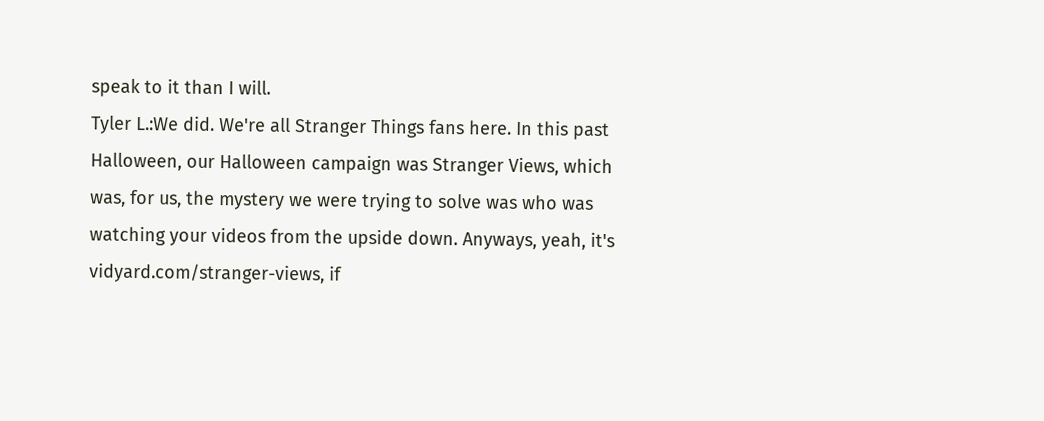speak to it than I will.
Tyler L.:We did. We're all Stranger Things fans here. In this past Halloween, our Halloween campaign was Stranger Views, which was, for us, the mystery we were trying to solve was who was watching your videos from the upside down. Anyways, yeah, it's vidyard.com/stranger-views, if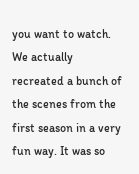you want to watch. We actually recreated a bunch of the scenes from the first season in a very fun way. It was so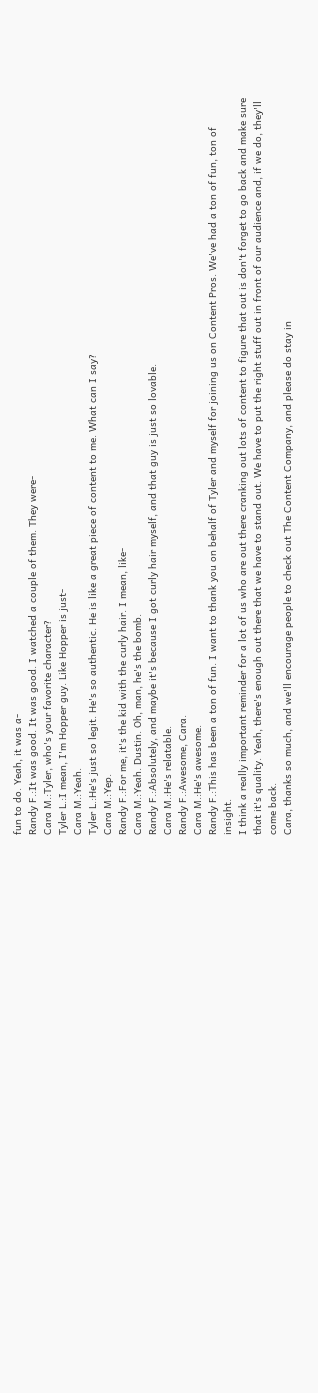fun to do. Yeah, it was a-
Randy F.:It was good. It was good. I watched a couple of them. They were-
Cara M.:Tyler, who's your favorite character?
Tyler L.:I mean, I'm Hopper guy. Like Hopper is just-
Cara M.:Yeah.
Tyler L.:He's just so legit. He's so authentic. He is like a great piece of content to me. What can I say?
Cara M.:Yep.
Randy F.:For me, it's the kid with the curly hair. I mean, like-
Cara M.:Yeah. Dustin. Oh, man, he's the bomb.
Randy F.:Absolutely, and maybe it's because I got curly hair myself, and that guy is just so lovable.
Cara M.:He's relatable.
Randy F.:Awesome, Cara.
Cara M.:He's awesome.
Randy F.:This has been a ton of fun. I want to thank you on behalf of Tyler and myself for joining us on Content Pros. We've had a ton of fun, ton of insight.
I think a really important reminder for a lot of us who are out there cranking out lots of content to figure that out is don't forget to go back and make sure that it's quality. Yeah, there's enough out there that we have to stand out. We have to put the right stuff out in front of our audience and, if we do, they'll come back.
Cara, thanks so much, and we'll encourage people to check out The Content Company, and please do stay in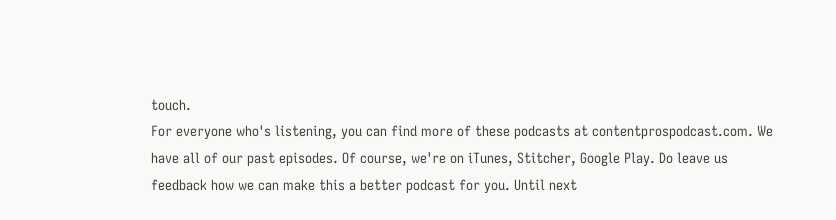touch.
For everyone who's listening, you can find more of these podcasts at contentprospodcast.com. We have all of our past episodes. Of course, we're on iTunes, Stitcher, Google Play. Do leave us feedback how we can make this a better podcast for you. Until next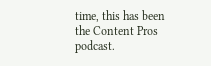time, this has been the Content Pros podcast.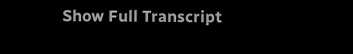Show Full Transcript